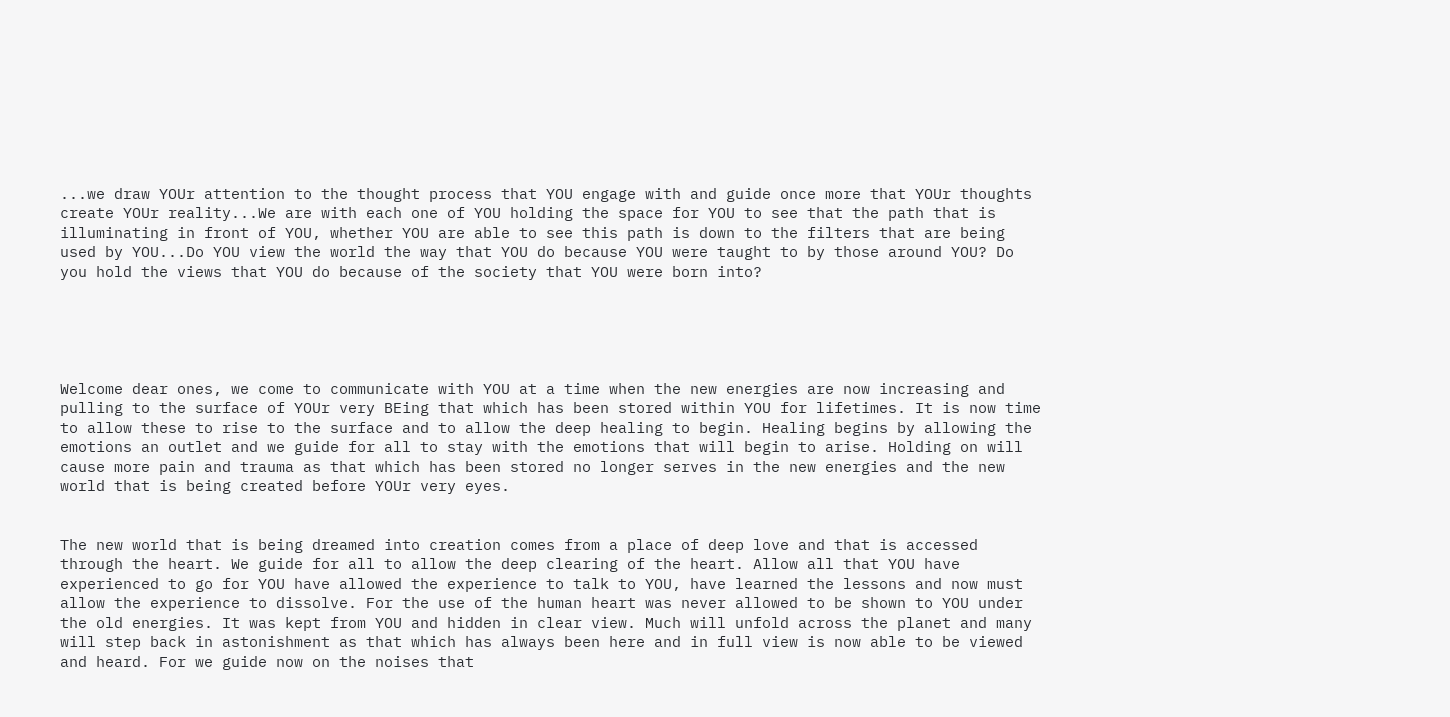...we draw YOUr attention to the thought process that YOU engage with and guide once more that YOUr thoughts create YOUr reality...We are with each one of YOU holding the space for YOU to see that the path that is illuminating in front of YOU, whether YOU are able to see this path is down to the filters that are being used by YOU...Do YOU view the world the way that YOU do because YOU were taught to by those around YOU? Do you hold the views that YOU do because of the society that YOU were born into?





Welcome dear ones, we come to communicate with YOU at a time when the new energies are now increasing and pulling to the surface of YOUr very BEing that which has been stored within YOU for lifetimes. It is now time to allow these to rise to the surface and to allow the deep healing to begin. Healing begins by allowing the emotions an outlet and we guide for all to stay with the emotions that will begin to arise. Holding on will cause more pain and trauma as that which has been stored no longer serves in the new energies and the new world that is being created before YOUr very eyes.


The new world that is being dreamed into creation comes from a place of deep love and that is accessed through the heart. We guide for all to allow the deep clearing of the heart. Allow all that YOU have experienced to go for YOU have allowed the experience to talk to YOU, have learned the lessons and now must allow the experience to dissolve. For the use of the human heart was never allowed to be shown to YOU under the old energies. It was kept from YOU and hidden in clear view. Much will unfold across the planet and many will step back in astonishment as that which has always been here and in full view is now able to be viewed and heard. For we guide now on the noises that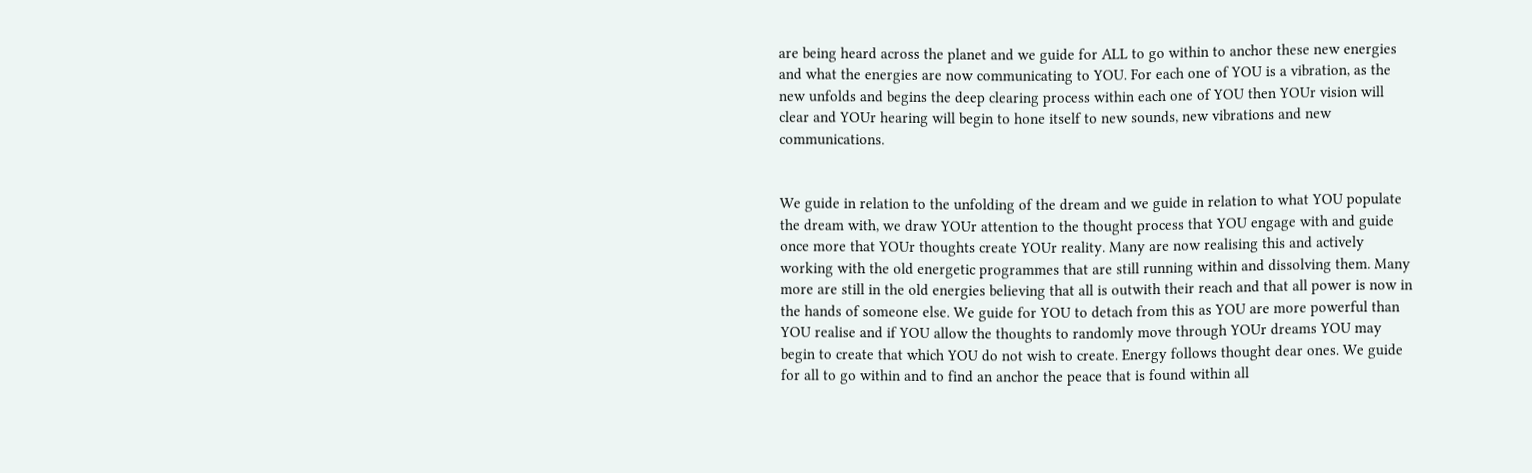are being heard across the planet and we guide for ALL to go within to anchor these new energies and what the energies are now communicating to YOU. For each one of YOU is a vibration, as the new unfolds and begins the deep clearing process within each one of YOU then YOUr vision will clear and YOUr hearing will begin to hone itself to new sounds, new vibrations and new communications.


We guide in relation to the unfolding of the dream and we guide in relation to what YOU populate the dream with, we draw YOUr attention to the thought process that YOU engage with and guide once more that YOUr thoughts create YOUr reality. Many are now realising this and actively working with the old energetic programmes that are still running within and dissolving them. Many more are still in the old energies believing that all is outwith their reach and that all power is now in the hands of someone else. We guide for YOU to detach from this as YOU are more powerful than YOU realise and if YOU allow the thoughts to randomly move through YOUr dreams YOU may begin to create that which YOU do not wish to create. Energy follows thought dear ones. We guide for all to go within and to find an anchor the peace that is found within all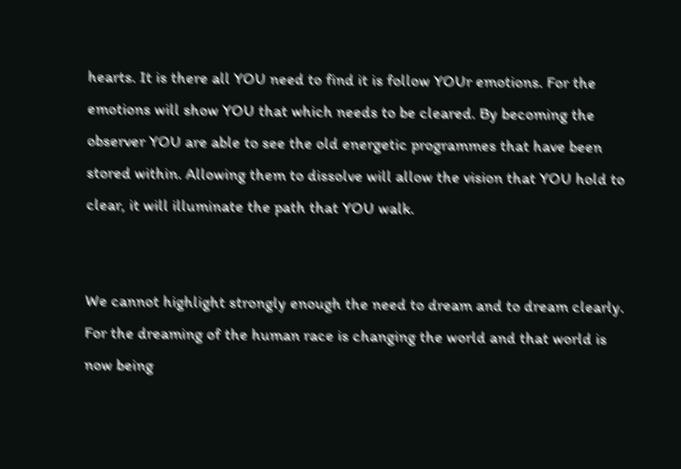hearts. It is there all YOU need to find it is follow YOUr emotions. For the emotions will show YOU that which needs to be cleared. By becoming the observer YOU are able to see the old energetic programmes that have been stored within. Allowing them to dissolve will allow the vision that YOU hold to clear, it will illuminate the path that YOU walk.


We cannot highlight strongly enough the need to dream and to dream clearly. For the dreaming of the human race is changing the world and that world is now being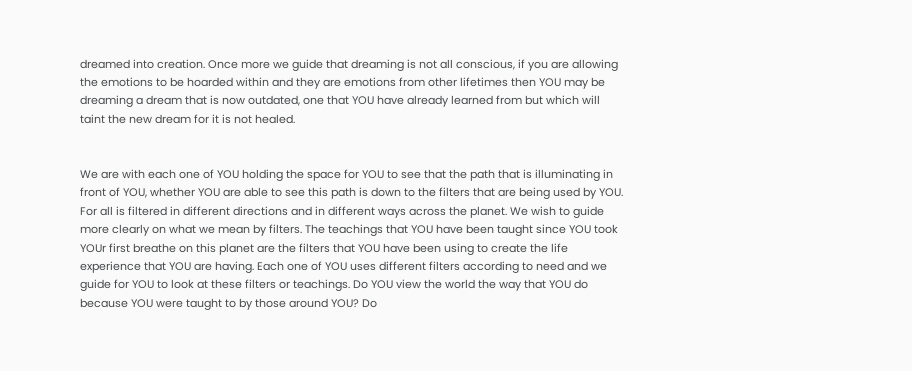dreamed into creation. Once more we guide that dreaming is not all conscious, if you are allowing the emotions to be hoarded within and they are emotions from other lifetimes then YOU may be dreaming a dream that is now outdated, one that YOU have already learned from but which will taint the new dream for it is not healed.


We are with each one of YOU holding the space for YOU to see that the path that is illuminating in front of YOU, whether YOU are able to see this path is down to the filters that are being used by YOU. For all is filtered in different directions and in different ways across the planet. We wish to guide more clearly on what we mean by filters. The teachings that YOU have been taught since YOU took YOUr first breathe on this planet are the filters that YOU have been using to create the life experience that YOU are having. Each one of YOU uses different filters according to need and we guide for YOU to look at these filters or teachings. Do YOU view the world the way that YOU do because YOU were taught to by those around YOU? Do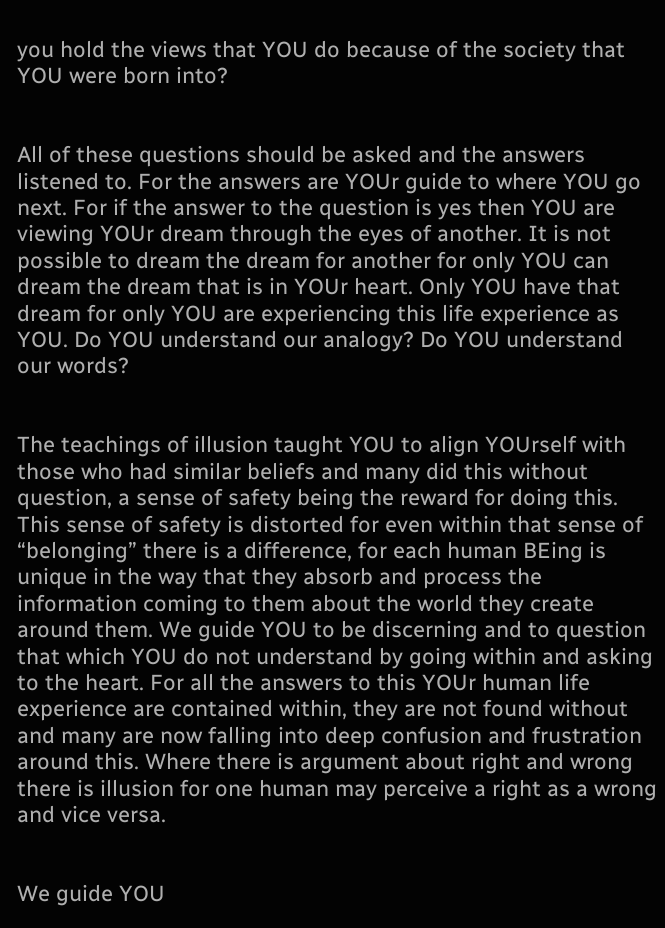you hold the views that YOU do because of the society that YOU were born into?


All of these questions should be asked and the answers listened to. For the answers are YOUr guide to where YOU go next. For if the answer to the question is yes then YOU are viewing YOUr dream through the eyes of another. It is not possible to dream the dream for another for only YOU can dream the dream that is in YOUr heart. Only YOU have that dream for only YOU are experiencing this life experience as YOU. Do YOU understand our analogy? Do YOU understand our words?


The teachings of illusion taught YOU to align YOUrself with those who had similar beliefs and many did this without question, a sense of safety being the reward for doing this. This sense of safety is distorted for even within that sense of “belonging” there is a difference, for each human BEing is unique in the way that they absorb and process the information coming to them about the world they create around them. We guide YOU to be discerning and to question that which YOU do not understand by going within and asking to the heart. For all the answers to this YOUr human life experience are contained within, they are not found without and many are now falling into deep confusion and frustration around this. Where there is argument about right and wrong there is illusion for one human may perceive a right as a wrong and vice versa.


We guide YOU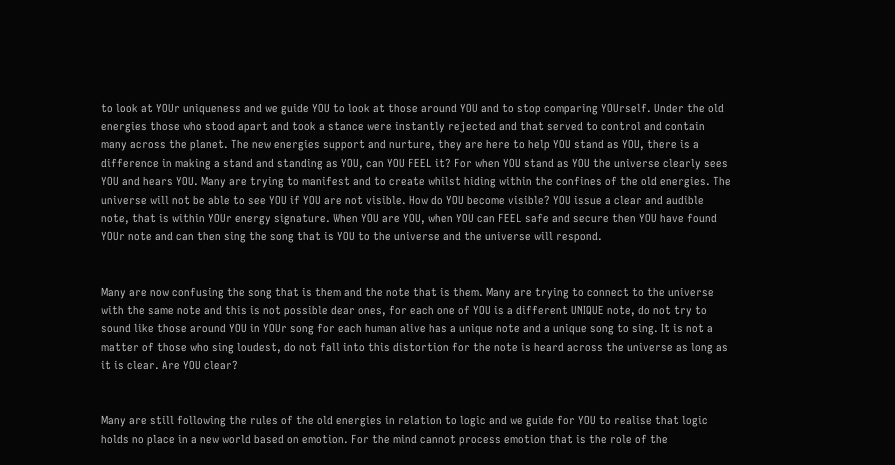to look at YOUr uniqueness and we guide YOU to look at those around YOU and to stop comparing YOUrself. Under the old energies those who stood apart and took a stance were instantly rejected and that served to control and contain many across the planet. The new energies support and nurture, they are here to help YOU stand as YOU, there is a difference in making a stand and standing as YOU, can YOU FEEL it? For when YOU stand as YOU the universe clearly sees YOU and hears YOU. Many are trying to manifest and to create whilst hiding within the confines of the old energies. The universe will not be able to see YOU if YOU are not visible. How do YOU become visible? YOU issue a clear and audible note, that is within YOUr energy signature. When YOU are YOU, when YOU can FEEL safe and secure then YOU have found YOUr note and can then sing the song that is YOU to the universe and the universe will respond.


Many are now confusing the song that is them and the note that is them. Many are trying to connect to the universe with the same note and this is not possible dear ones, for each one of YOU is a different UNIQUE note, do not try to sound like those around YOU in YOUr song for each human alive has a unique note and a unique song to sing. It is not a matter of those who sing loudest, do not fall into this distortion for the note is heard across the universe as long as it is clear. Are YOU clear?


Many are still following the rules of the old energies in relation to logic and we guide for YOU to realise that logic holds no place in a new world based on emotion. For the mind cannot process emotion that is the role of the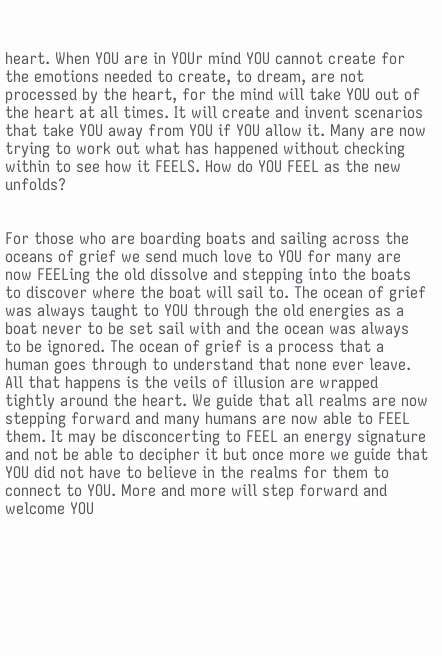heart. When YOU are in YOUr mind YOU cannot create for the emotions needed to create, to dream, are not processed by the heart, for the mind will take YOU out of the heart at all times. It will create and invent scenarios that take YOU away from YOU if YOU allow it. Many are now trying to work out what has happened without checking within to see how it FEELS. How do YOU FEEL as the new unfolds?


For those who are boarding boats and sailing across the oceans of grief we send much love to YOU for many are now FEELing the old dissolve and stepping into the boats to discover where the boat will sail to. The ocean of grief was always taught to YOU through the old energies as a boat never to be set sail with and the ocean was always to be ignored. The ocean of grief is a process that a human goes through to understand that none ever leave. All that happens is the veils of illusion are wrapped tightly around the heart. We guide that all realms are now stepping forward and many humans are now able to FEEL them. It may be disconcerting to FEEL an energy signature and not be able to decipher it but once more we guide that YOU did not have to believe in the realms for them to connect to YOU. More and more will step forward and welcome YOU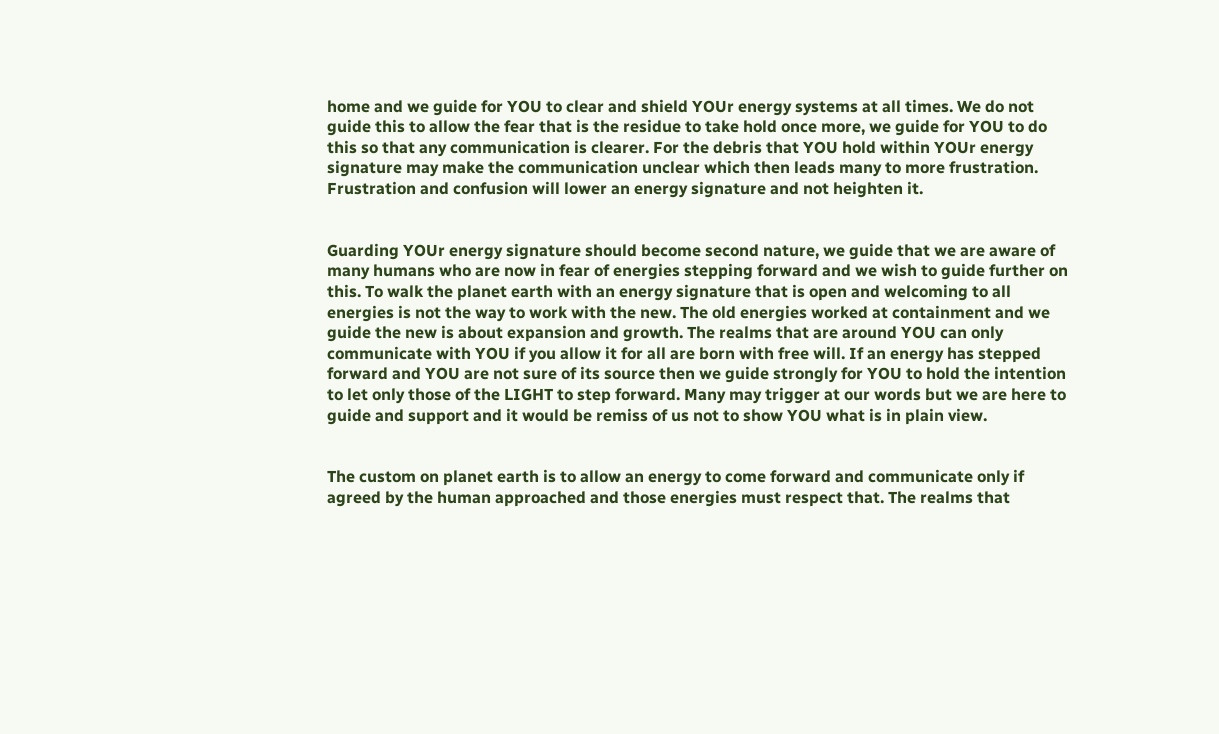home and we guide for YOU to clear and shield YOUr energy systems at all times. We do not guide this to allow the fear that is the residue to take hold once more, we guide for YOU to do this so that any communication is clearer. For the debris that YOU hold within YOUr energy signature may make the communication unclear which then leads many to more frustration. Frustration and confusion will lower an energy signature and not heighten it.


Guarding YOUr energy signature should become second nature, we guide that we are aware of many humans who are now in fear of energies stepping forward and we wish to guide further on this. To walk the planet earth with an energy signature that is open and welcoming to all energies is not the way to work with the new. The old energies worked at containment and we guide the new is about expansion and growth. The realms that are around YOU can only communicate with YOU if you allow it for all are born with free will. If an energy has stepped forward and YOU are not sure of its source then we guide strongly for YOU to hold the intention to let only those of the LIGHT to step forward. Many may trigger at our words but we are here to guide and support and it would be remiss of us not to show YOU what is in plain view.


The custom on planet earth is to allow an energy to come forward and communicate only if agreed by the human approached and those energies must respect that. The realms that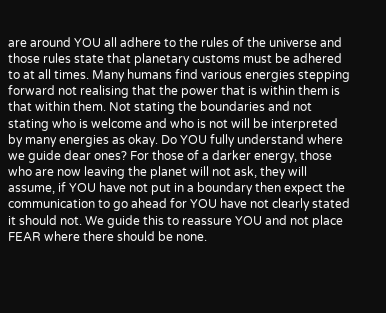are around YOU all adhere to the rules of the universe and those rules state that planetary customs must be adhered to at all times. Many humans find various energies stepping forward not realising that the power that is within them is that within them. Not stating the boundaries and not stating who is welcome and who is not will be interpreted by many energies as okay. Do YOU fully understand where we guide dear ones? For those of a darker energy, those who are now leaving the planet will not ask, they will assume, if YOU have not put in a boundary then expect the communication to go ahead for YOU have not clearly stated it should not. We guide this to reassure YOU and not place FEAR where there should be none.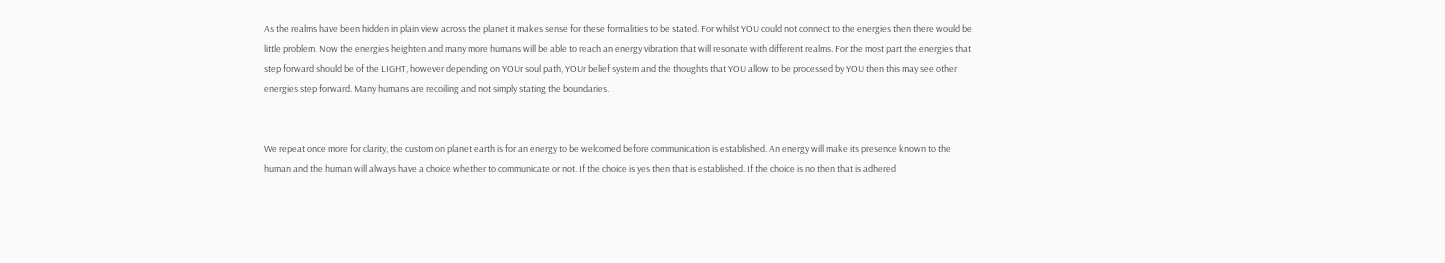As the realms have been hidden in plain view across the planet it makes sense for these formalities to be stated. For whilst YOU could not connect to the energies then there would be little problem. Now the energies heighten and many more humans will be able to reach an energy vibration that will resonate with different realms. For the most part the energies that step forward should be of the LIGHT, however depending on YOUr soul path, YOUr belief system and the thoughts that YOU allow to be processed by YOU then this may see other energies step forward. Many humans are recoiling and not simply stating the boundaries.


We repeat once more for clarity, the custom on planet earth is for an energy to be welcomed before communication is established. An energy will make its presence known to the human and the human will always have a choice whether to communicate or not. If the choice is yes then that is established. If the choice is no then that is adhered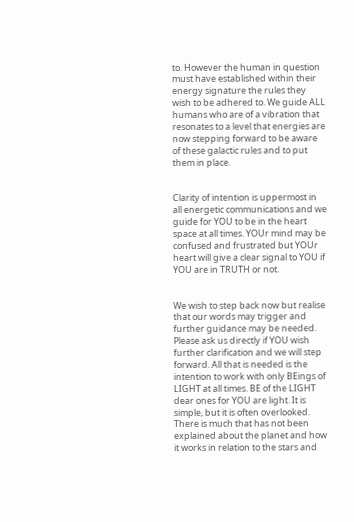to. However the human in question must have established within their energy signature the rules they wish to be adhered to. We guide ALL humans who are of a vibration that resonates to a level that energies are now stepping forward to be aware of these galactic rules and to put them in place.


Clarity of intention is uppermost in all energetic communications and we guide for YOU to be in the heart space at all times. YOUr mind may be confused and frustrated but YOUr heart will give a clear signal to YOU if YOU are in TRUTH or not.


We wish to step back now but realise that our words may trigger and further guidance may be needed. Please ask us directly if YOU wish further clarification and we will step forward. All that is needed is the intention to work with only BEings of LIGHT at all times. BE of the LIGHT dear ones for YOU are light. It is simple, but it is often overlooked. There is much that has not been explained about the planet and how it works in relation to the stars and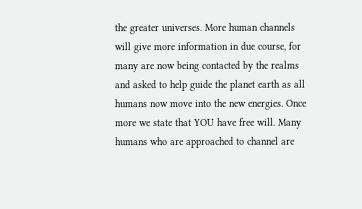the greater universes. More human channels will give more information in due course, for many are now being contacted by the realms and asked to help guide the planet earth as all humans now move into the new energies. Once more we state that YOU have free will. Many humans who are approached to channel are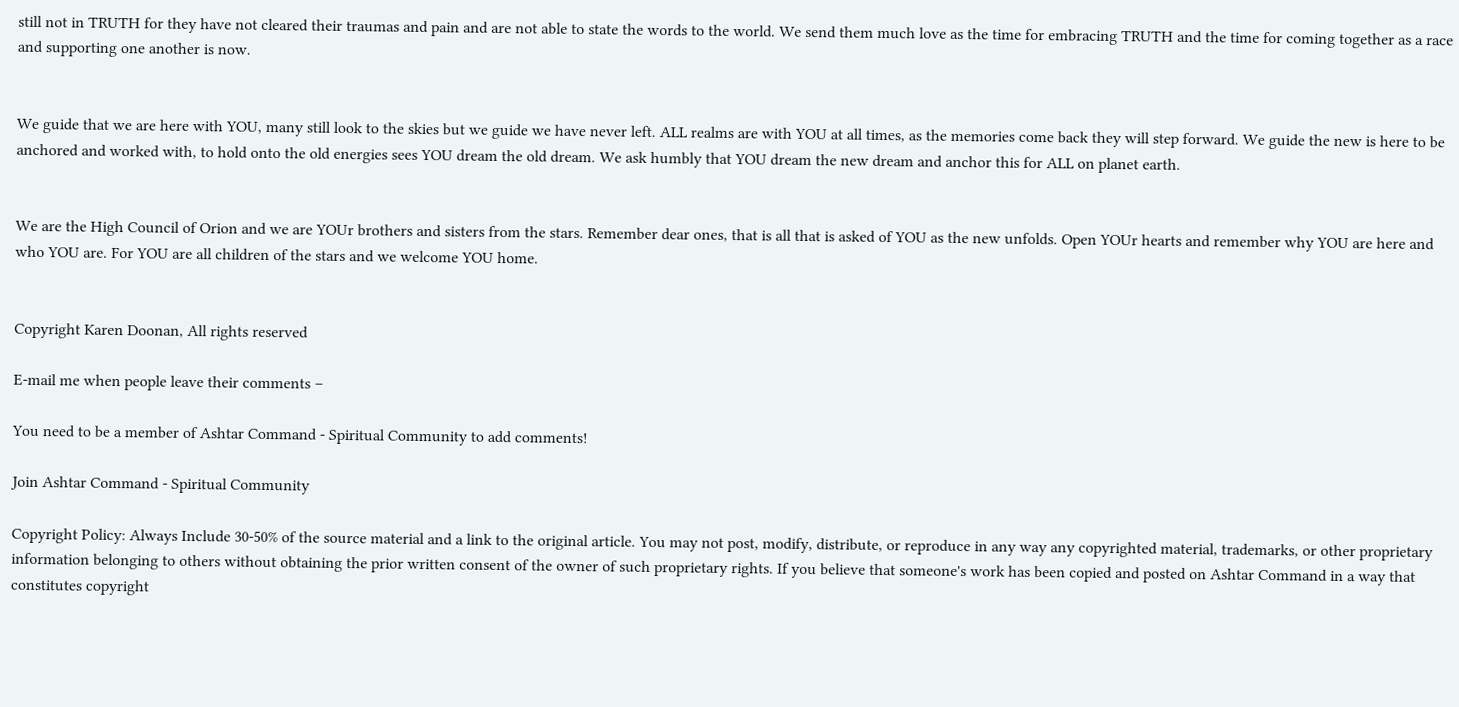still not in TRUTH for they have not cleared their traumas and pain and are not able to state the words to the world. We send them much love as the time for embracing TRUTH and the time for coming together as a race and supporting one another is now.


We guide that we are here with YOU, many still look to the skies but we guide we have never left. ALL realms are with YOU at all times, as the memories come back they will step forward. We guide the new is here to be anchored and worked with, to hold onto the old energies sees YOU dream the old dream. We ask humbly that YOU dream the new dream and anchor this for ALL on planet earth.


We are the High Council of Orion and we are YOUr brothers and sisters from the stars. Remember dear ones, that is all that is asked of YOU as the new unfolds. Open YOUr hearts and remember why YOU are here and who YOU are. For YOU are all children of the stars and we welcome YOU home.


Copyright Karen Doonan, All rights reserved

E-mail me when people leave their comments –

You need to be a member of Ashtar Command - Spiritual Community to add comments!

Join Ashtar Command - Spiritual Community

Copyright Policy: Always Include 30-50% of the source material and a link to the original article. You may not post, modify, distribute, or reproduce in any way any copyrighted material, trademarks, or other proprietary information belonging to others without obtaining the prior written consent of the owner of such proprietary rights. If you believe that someone's work has been copied and posted on Ashtar Command in a way that constitutes copyright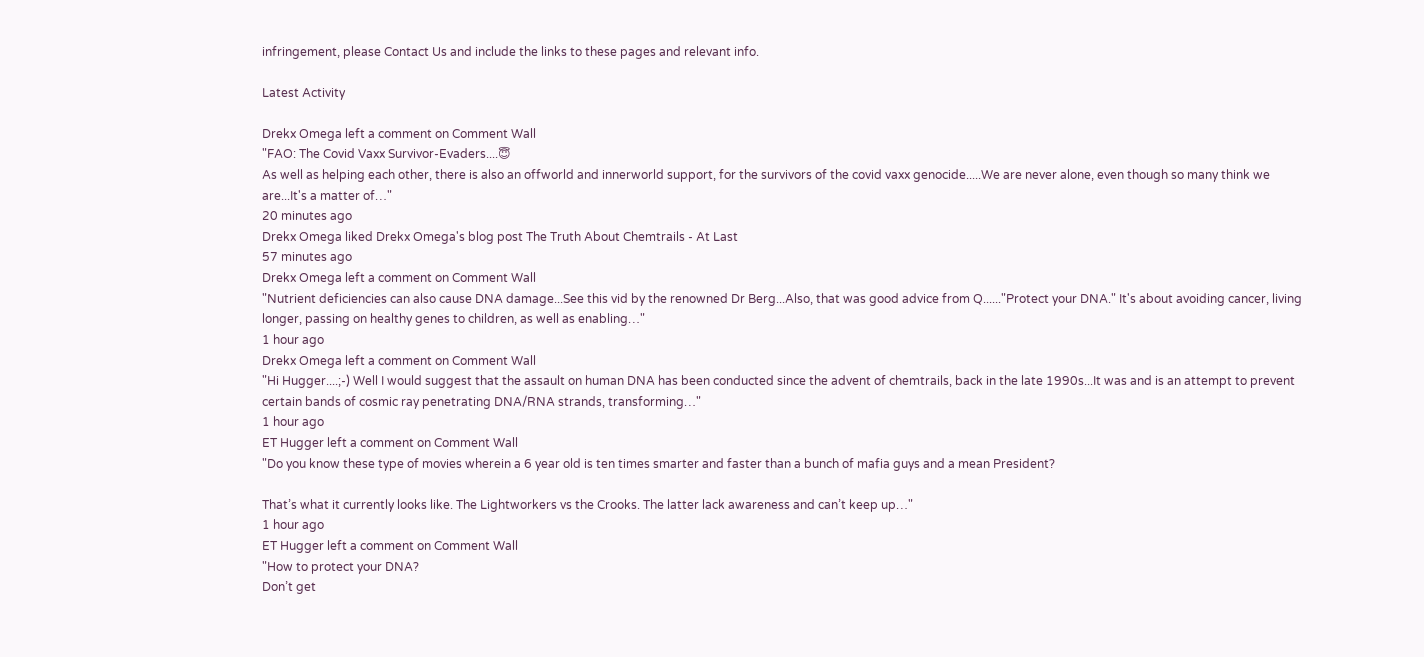infringement, please Contact Us and include the links to these pages and relevant info.

Latest Activity

Drekx Omega left a comment on Comment Wall
"FAO: The Covid Vaxx Survivor-Evaders....😇
As well as helping each other, there is also an offworld and innerworld support, for the survivors of the covid vaxx genocide.....We are never alone, even though so many think we are...It's a matter of…"
20 minutes ago
Drekx Omega liked Drekx Omega's blog post The Truth About Chemtrails - At Last
57 minutes ago
Drekx Omega left a comment on Comment Wall
"Nutrient deficiencies can also cause DNA damage...See this vid by the renowned Dr Berg...Also, that was good advice from Q......"Protect your DNA." It's about avoiding cancer, living longer, passing on healthy genes to children, as well as enabling…"
1 hour ago
Drekx Omega left a comment on Comment Wall
"Hi Hugger....;-) Well I would suggest that the assault on human DNA has been conducted since the advent of chemtrails, back in the late 1990s...It was and is an attempt to prevent certain bands of cosmic ray penetrating DNA/RNA strands, transforming…"
1 hour ago
ET Hugger left a comment on Comment Wall
"Do you know these type of movies wherein a 6 year old is ten times smarter and faster than a bunch of mafia guys and a mean President?

That’s what it currently looks like. The Lightworkers vs the Crooks. The latter lack awareness and can’t keep up…"
1 hour ago
ET Hugger left a comment on Comment Wall
"How to protect your DNA?
Don’t get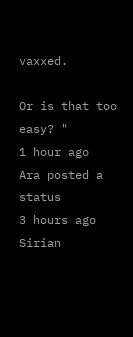vaxxed.

Or is that too easy? "
1 hour ago
Ara posted a status
3 hours ago
Sirian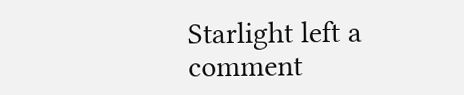Starlight left a comment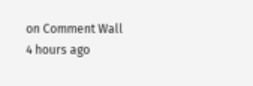on Comment Wall
4 hours ago